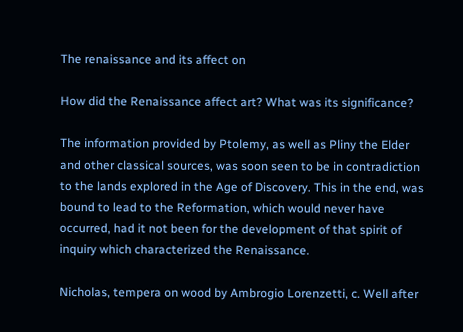The renaissance and its affect on

How did the Renaissance affect art? What was its significance?

The information provided by Ptolemy, as well as Pliny the Elder and other classical sources, was soon seen to be in contradiction to the lands explored in the Age of Discovery. This in the end, was bound to lead to the Reformation, which would never have occurred, had it not been for the development of that spirit of inquiry which characterized the Renaissance.

Nicholas, tempera on wood by Ambrogio Lorenzetti, c. Well after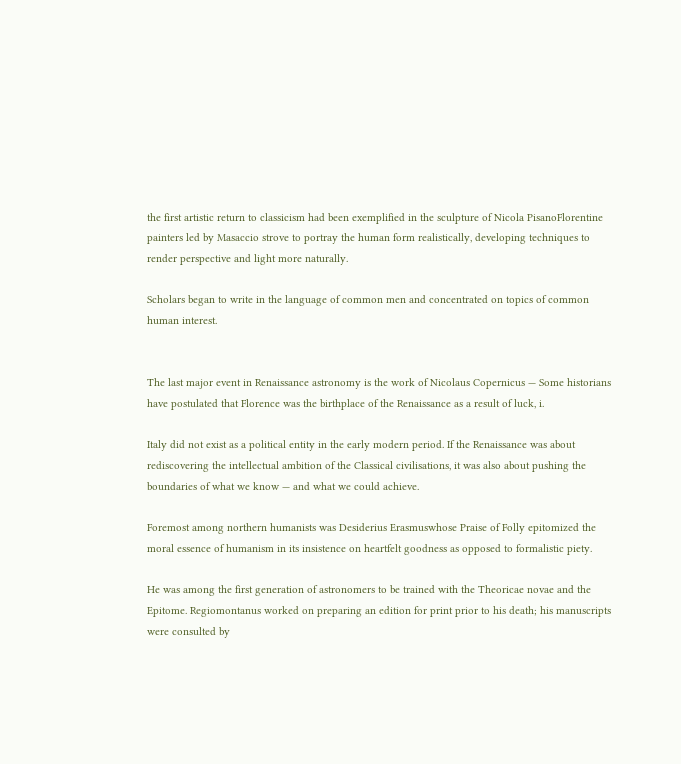the first artistic return to classicism had been exemplified in the sculpture of Nicola PisanoFlorentine painters led by Masaccio strove to portray the human form realistically, developing techniques to render perspective and light more naturally.

Scholars began to write in the language of common men and concentrated on topics of common human interest.


The last major event in Renaissance astronomy is the work of Nicolaus Copernicus — Some historians have postulated that Florence was the birthplace of the Renaissance as a result of luck, i.

Italy did not exist as a political entity in the early modern period. If the Renaissance was about rediscovering the intellectual ambition of the Classical civilisations, it was also about pushing the boundaries of what we know — and what we could achieve.

Foremost among northern humanists was Desiderius Erasmuswhose Praise of Folly epitomized the moral essence of humanism in its insistence on heartfelt goodness as opposed to formalistic piety.

He was among the first generation of astronomers to be trained with the Theoricae novae and the Epitome. Regiomontanus worked on preparing an edition for print prior to his death; his manuscripts were consulted by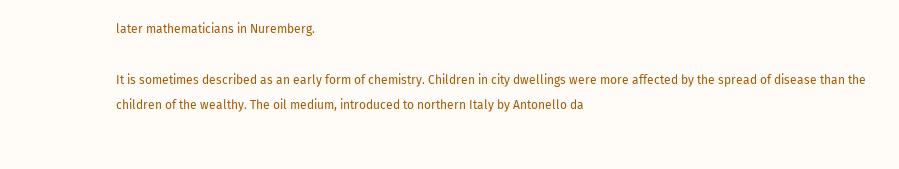later mathematicians in Nuremberg.

It is sometimes described as an early form of chemistry. Children in city dwellings were more affected by the spread of disease than the children of the wealthy. The oil medium, introduced to northern Italy by Antonello da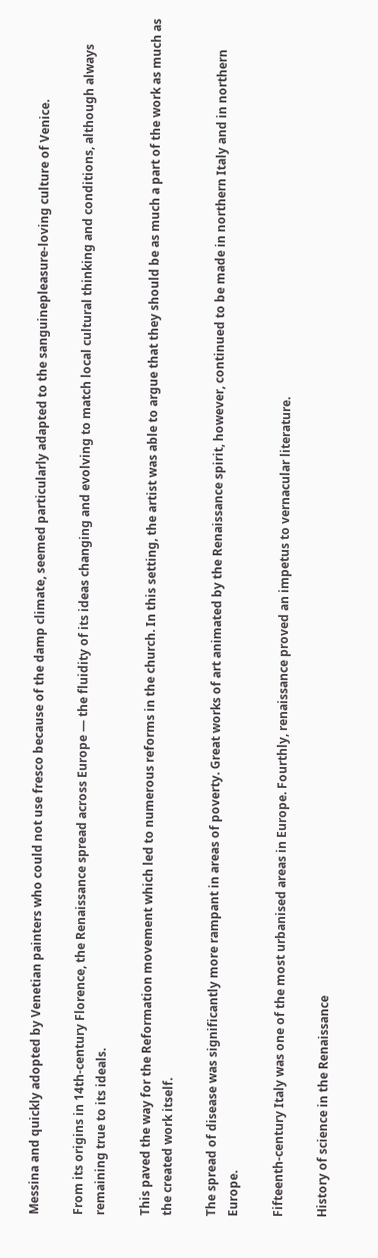Messina and quickly adopted by Venetian painters who could not use fresco because of the damp climate, seemed particularly adapted to the sanguinepleasure-loving culture of Venice.

From its origins in 14th-century Florence, the Renaissance spread across Europe — the fluidity of its ideas changing and evolving to match local cultural thinking and conditions, although always remaining true to its ideals.

This paved the way for the Reformation movement which led to numerous reforms in the church. In this setting, the artist was able to argue that they should be as much a part of the work as much as the created work itself.

The spread of disease was significantly more rampant in areas of poverty. Great works of art animated by the Renaissance spirit, however, continued to be made in northern Italy and in northern Europe.

Fifteenth-century Italy was one of the most urbanised areas in Europe. Fourthly, renaissance proved an impetus to vernacular literature.

History of science in the Renaissance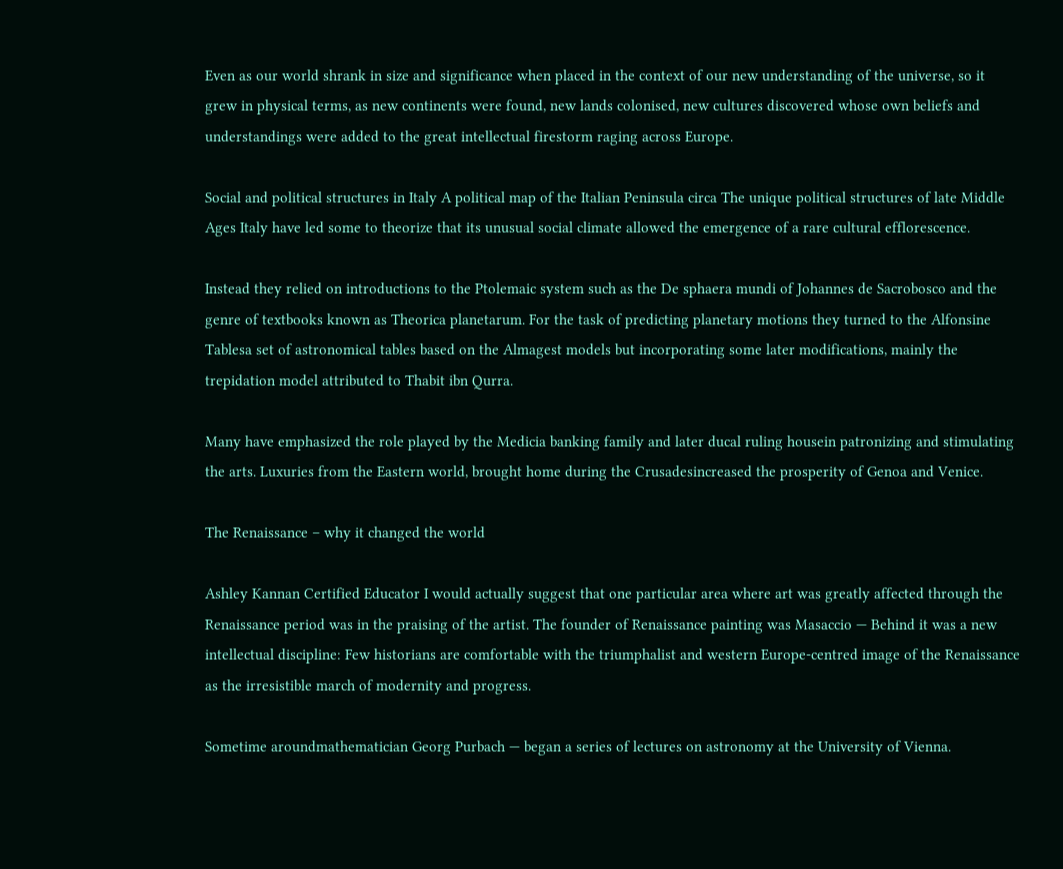Even as our world shrank in size and significance when placed in the context of our new understanding of the universe, so it grew in physical terms, as new continents were found, new lands colonised, new cultures discovered whose own beliefs and understandings were added to the great intellectual firestorm raging across Europe.

Social and political structures in Italy A political map of the Italian Peninsula circa The unique political structures of late Middle Ages Italy have led some to theorize that its unusual social climate allowed the emergence of a rare cultural efflorescence.

Instead they relied on introductions to the Ptolemaic system such as the De sphaera mundi of Johannes de Sacrobosco and the genre of textbooks known as Theorica planetarum. For the task of predicting planetary motions they turned to the Alfonsine Tablesa set of astronomical tables based on the Almagest models but incorporating some later modifications, mainly the trepidation model attributed to Thabit ibn Qurra.

Many have emphasized the role played by the Medicia banking family and later ducal ruling housein patronizing and stimulating the arts. Luxuries from the Eastern world, brought home during the Crusadesincreased the prosperity of Genoa and Venice.

The Renaissance – why it changed the world

Ashley Kannan Certified Educator I would actually suggest that one particular area where art was greatly affected through the Renaissance period was in the praising of the artist. The founder of Renaissance painting was Masaccio — Behind it was a new intellectual discipline: Few historians are comfortable with the triumphalist and western Europe-centred image of the Renaissance as the irresistible march of modernity and progress.

Sometime aroundmathematician Georg Purbach — began a series of lectures on astronomy at the University of Vienna.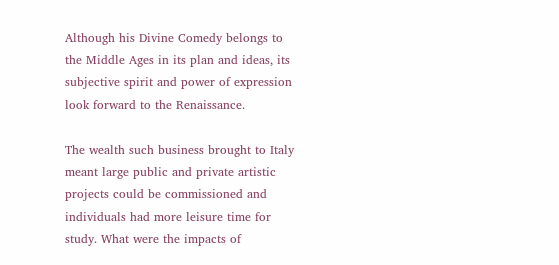Although his Divine Comedy belongs to the Middle Ages in its plan and ideas, its subjective spirit and power of expression look forward to the Renaissance.

The wealth such business brought to Italy meant large public and private artistic projects could be commissioned and individuals had more leisure time for study. What were the impacts of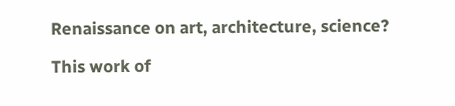Renaissance on art, architecture, science?

This work of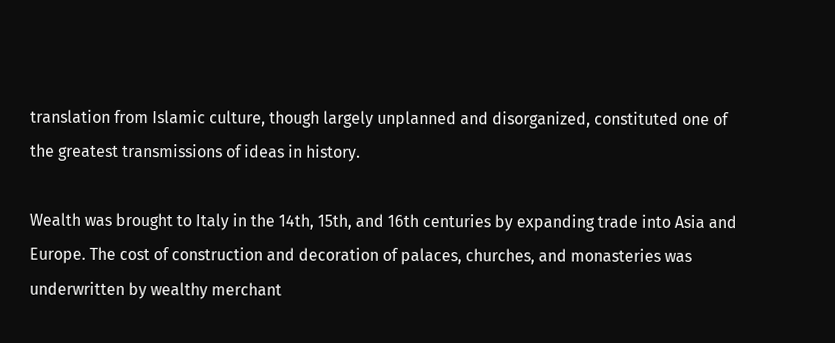translation from Islamic culture, though largely unplanned and disorganized, constituted one of the greatest transmissions of ideas in history.

Wealth was brought to Italy in the 14th, 15th, and 16th centuries by expanding trade into Asia and Europe. The cost of construction and decoration of palaces, churches, and monasteries was underwritten by wealthy merchant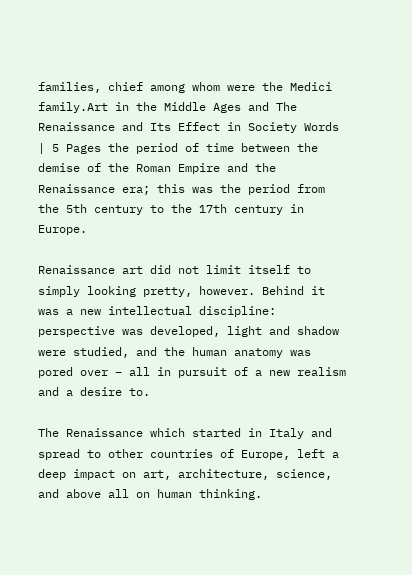families, chief among whom were the Medici family.Art in the Middle Ages and The Renaissance and Its Effect in Society Words | 5 Pages the period of time between the demise of the Roman Empire and the Renaissance era; this was the period from the 5th century to the 17th century in Europe.

Renaissance art did not limit itself to simply looking pretty, however. Behind it was a new intellectual discipline: perspective was developed, light and shadow were studied, and the human anatomy was pored over – all in pursuit of a new realism and a desire to.

The Renaissance which started in Italy and spread to other countries of Europe, left a deep impact on art, architecture, science, and above all on human thinking.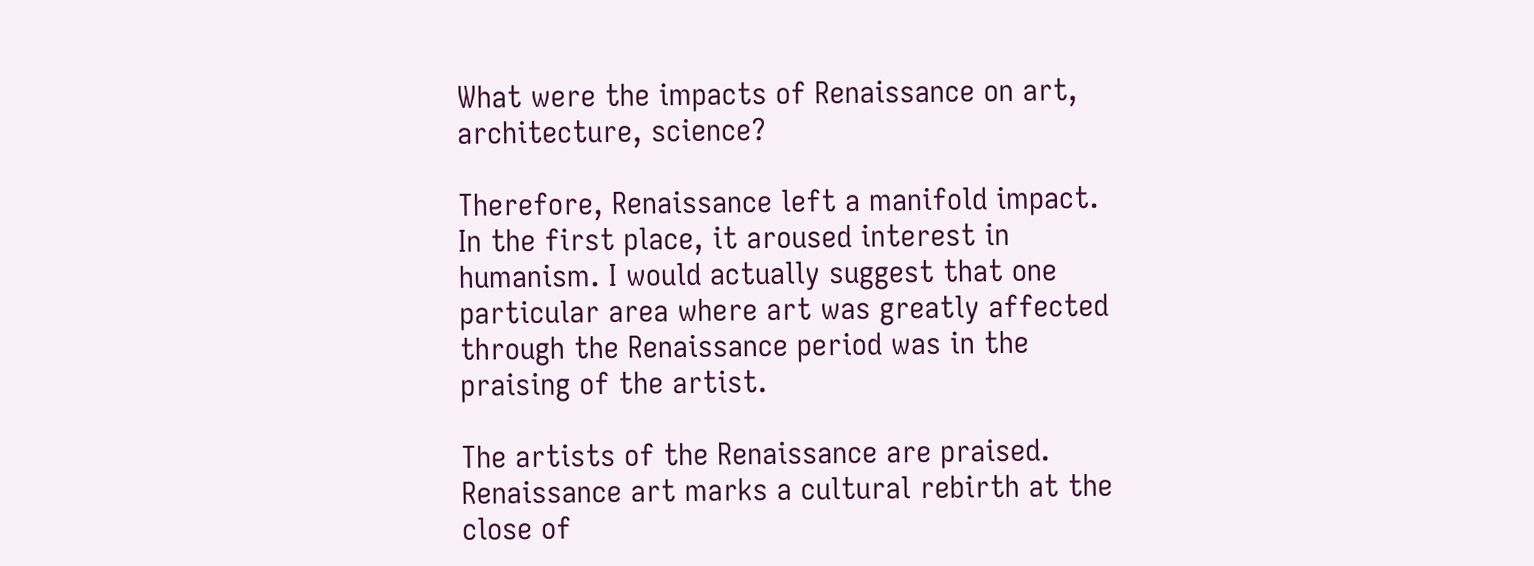What were the impacts of Renaissance on art, architecture, science?

Therefore, Renaissance left a manifold impact. In the first place, it aroused interest in humanism. I would actually suggest that one particular area where art was greatly affected through the Renaissance period was in the praising of the artist.

The artists of the Renaissance are praised. Renaissance art marks a cultural rebirth at the close of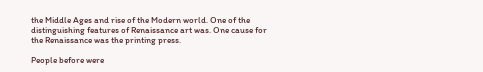the Middle Ages and rise of the Modern world. One of the distinguishing features of Renaissance art was. One cause for the Renaissance was the printing press.

People before were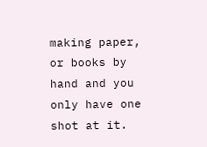making paper, or books by hand and you only have one shot at it.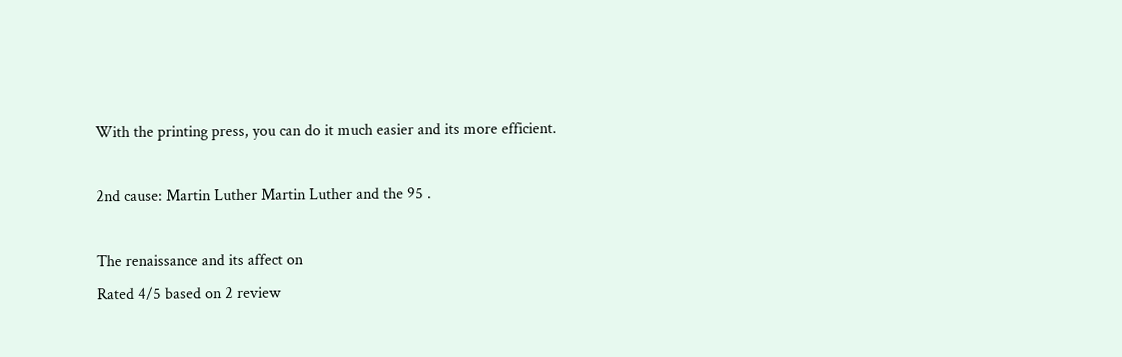With the printing press, you can do it much easier and its more efficient.

2nd cause: Martin Luther Martin Luther and the 95 .

The renaissance and its affect on
Rated 4/5 based on 2 review